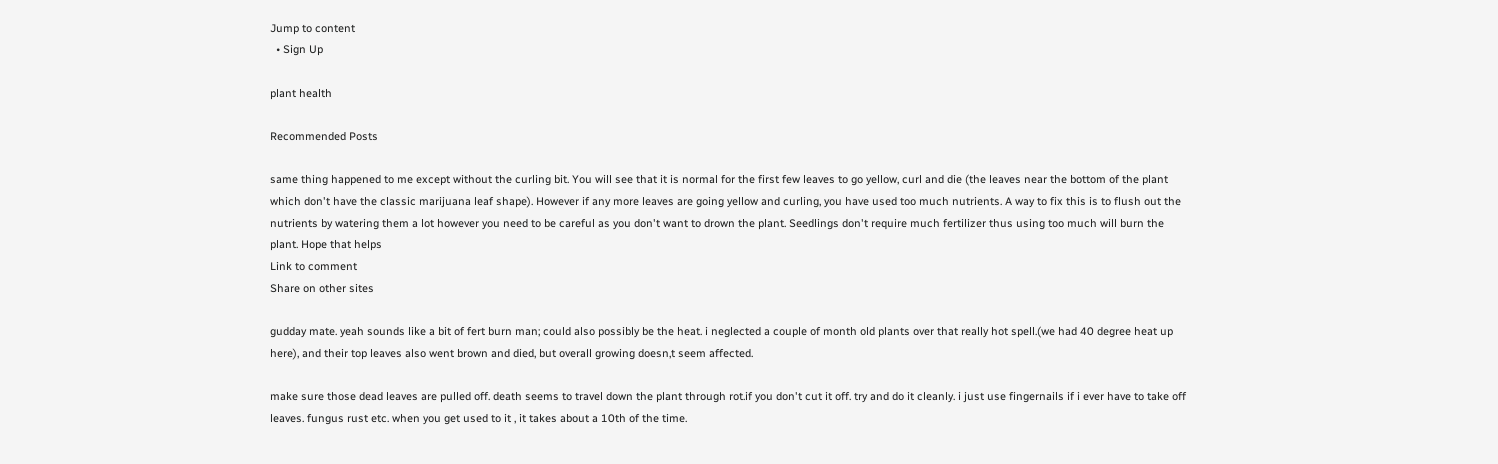Jump to content
  • Sign Up

plant health

Recommended Posts

same thing happened to me except without the curling bit. You will see that it is normal for the first few leaves to go yellow, curl and die (the leaves near the bottom of the plant which don't have the classic marijuana leaf shape). However if any more leaves are going yellow and curling, you have used too much nutrients. A way to fix this is to flush out the nutrients by watering them a lot however you need to be careful as you don't want to drown the plant. Seedlings don't require much fertilizer thus using too much will burn the plant. Hope that helps
Link to comment
Share on other sites

gudday mate. yeah sounds like a bit of fert burn man; could also possibly be the heat. i neglected a couple of month old plants over that really hot spell.(we had 40 degree heat up here), and their top leaves also went brown and died, but overall growing doesn,t seem affected.

make sure those dead leaves are pulled off. death seems to travel down the plant through rot.if you don't cut it off. try and do it cleanly. i just use fingernails if i ever have to take off leaves. fungus rust etc. when you get used to it , it takes about a 10th of the time.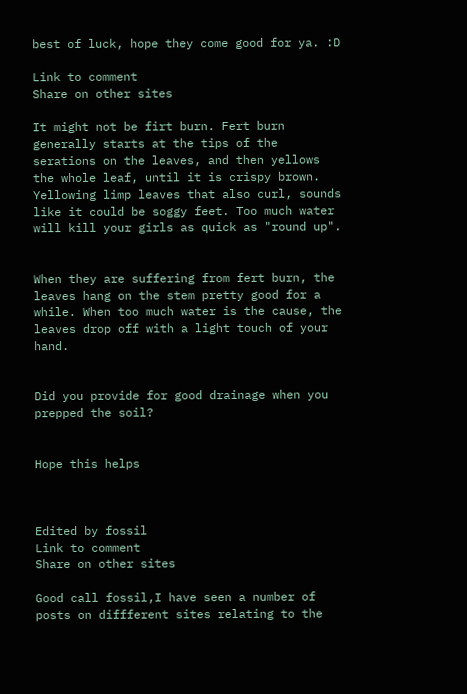best of luck, hope they come good for ya. :D

Link to comment
Share on other sites

It might not be firt burn. Fert burn generally starts at the tips of the serations on the leaves, and then yellows the whole leaf, until it is crispy brown. Yellowing limp leaves that also curl, sounds like it could be soggy feet. Too much water will kill your girls as quick as "round up".


When they are suffering from fert burn, the leaves hang on the stem pretty good for a while. When too much water is the cause, the leaves drop off with a light touch of your hand.


Did you provide for good drainage when you prepped the soil?


Hope this helps



Edited by fossil
Link to comment
Share on other sites

Good call fossil,I have seen a number of posts on diffferent sites relating to the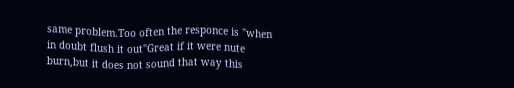same problem.Too often the responce is "when in doubt flush it out"Great if it were nute burn,but it does not sound that way this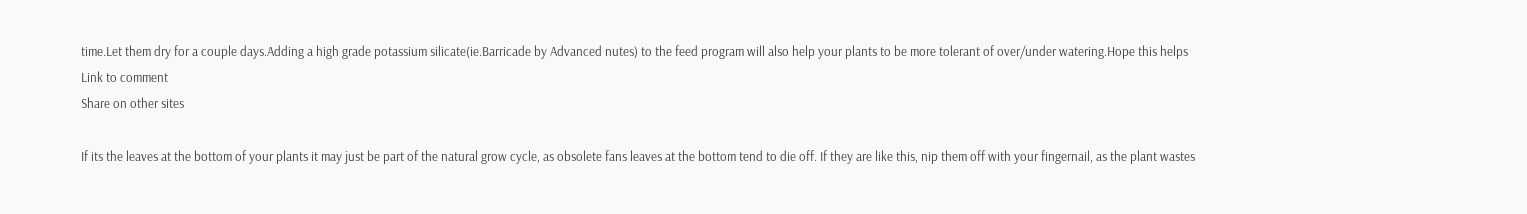time.Let them dry for a couple days.Adding a high grade potassium silicate(ie.Barricade by Advanced nutes) to the feed program will also help your plants to be more tolerant of over/under watering.Hope this helps
Link to comment
Share on other sites

If its the leaves at the bottom of your plants it may just be part of the natural grow cycle, as obsolete fans leaves at the bottom tend to die off. If they are like this, nip them off with your fingernail, as the plant wastes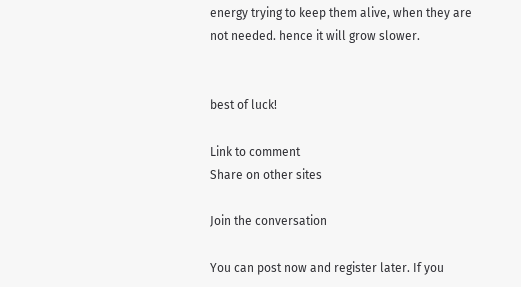energy trying to keep them alive, when they are not needed. hence it will grow slower.


best of luck!

Link to comment
Share on other sites

Join the conversation

You can post now and register later. If you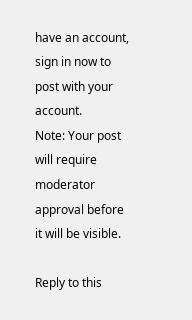have an account, sign in now to post with your account.
Note: Your post will require moderator approval before it will be visible.

Reply to this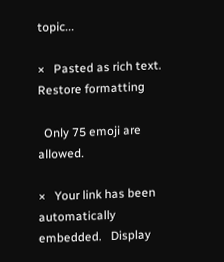topic...

×   Pasted as rich text.   Restore formatting

  Only 75 emoji are allowed.

×   Your link has been automatically embedded.   Display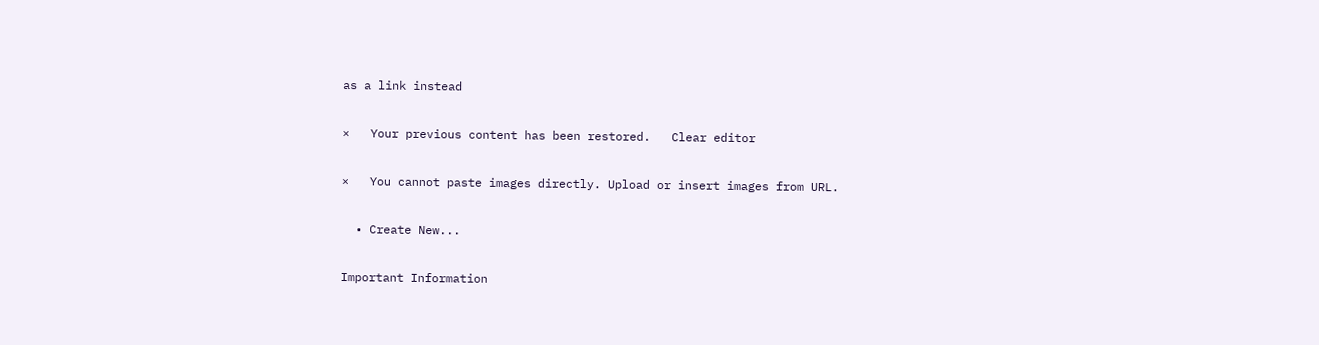as a link instead

×   Your previous content has been restored.   Clear editor

×   You cannot paste images directly. Upload or insert images from URL.

  • Create New...

Important Information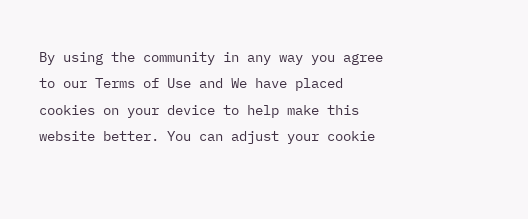By using the community in any way you agree to our Terms of Use and We have placed cookies on your device to help make this website better. You can adjust your cookie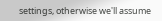settings, otherwise we'll assume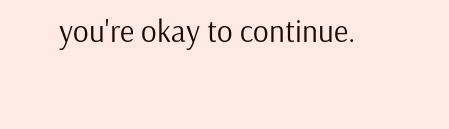you're okay to continue.